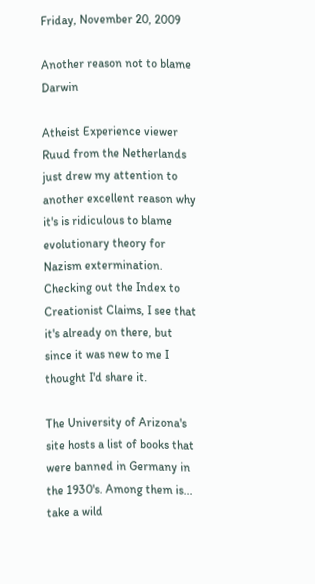Friday, November 20, 2009

Another reason not to blame Darwin

Atheist Experience viewer Ruud from the Netherlands just drew my attention to another excellent reason why it's is ridiculous to blame evolutionary theory for Nazism extermination. Checking out the Index to Creationist Claims, I see that it's already on there, but since it was new to me I thought I'd share it.

The University of Arizona's site hosts a list of books that were banned in Germany in the 1930's. Among them is... take a wild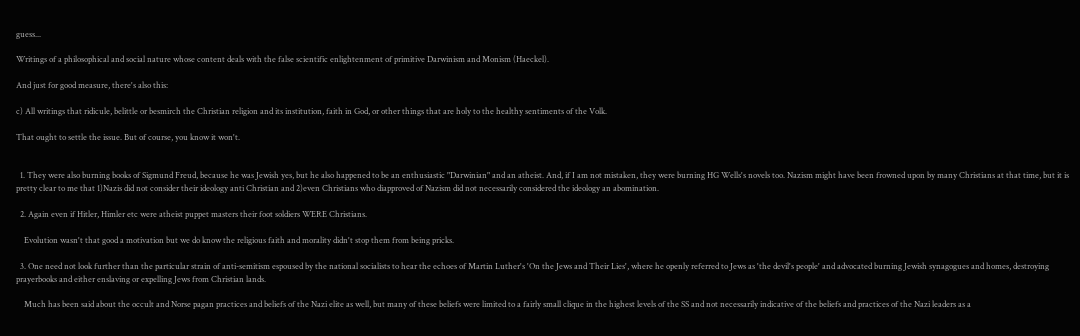guess...

Writings of a philosophical and social nature whose content deals with the false scientific enlightenment of primitive Darwinism and Monism (Haeckel).

And just for good measure, there's also this:

c) All writings that ridicule, belittle or besmirch the Christian religion and its institution, faith in God, or other things that are holy to the healthy sentiments of the Volk.

That ought to settle the issue. But of course, you know it won't.


  1. They were also burning books of Sigmund Freud, because he was Jewish yes, but he also happened to be an enthusiastic "Darwinian" and an atheist. And, if I am not mistaken, they were burning HG Wells's novels too. Nazism might have been frowned upon by many Christians at that time, but it is pretty clear to me that 1)Nazis did not consider their ideology anti Christian and 2)even Christians who diapproved of Nazism did not necessarily considered the ideology an abomination.

  2. Again even if Hitler, Himler etc were atheist puppet masters their foot soldiers WERE Christians.

    Evolution wasn't that good a motivation but we do know the religious faith and morality didn't stop them from being pricks.

  3. One need not look further than the particular strain of anti-semitism espoused by the national socialists to hear the echoes of Martin Luther's 'On the Jews and Their Lies', where he openly referred to Jews as 'the devil's people' and advocated burning Jewish synagogues and homes, destroying prayerbooks and either enslaving or expelling Jews from Christian lands.

    Much has been said about the occult and Norse pagan practices and beliefs of the Nazi elite as well, but many of these beliefs were limited to a fairly small clique in the highest levels of the SS and not necessarily indicative of the beliefs and practices of the Nazi leaders as a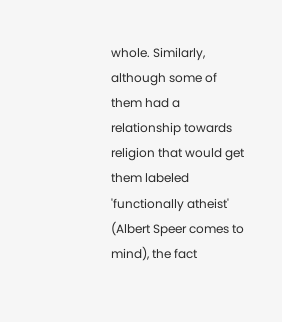whole. Similarly, although some of them had a relationship towards religion that would get them labeled 'functionally atheist' (Albert Speer comes to mind), the fact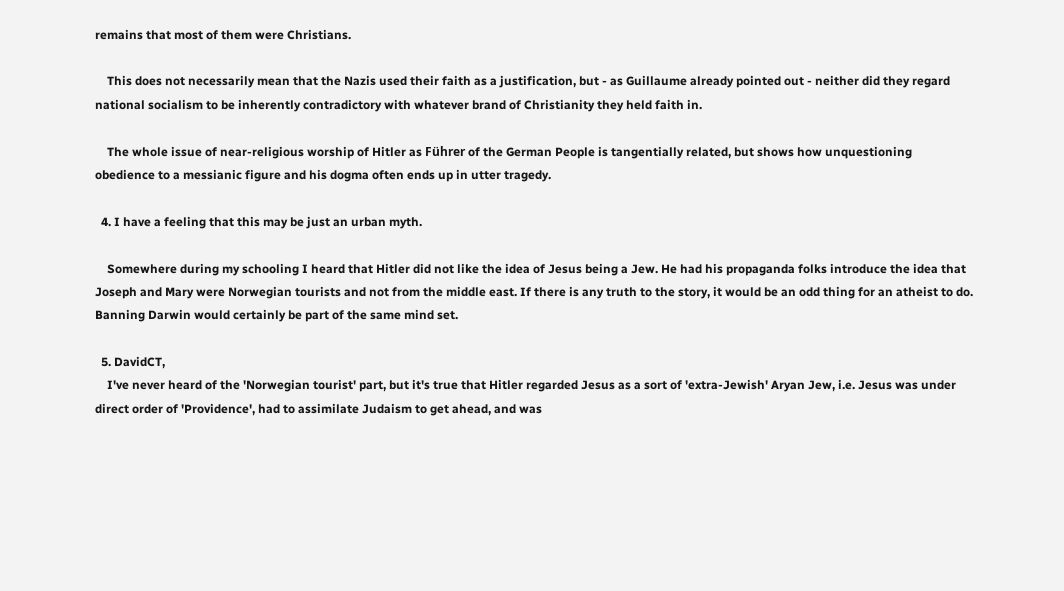remains that most of them were Christians.

    This does not necessarily mean that the Nazis used their faith as a justification, but - as Guillaume already pointed out - neither did they regard national socialism to be inherently contradictory with whatever brand of Christianity they held faith in.

    The whole issue of near-religious worship of Hitler as Führer of the German People is tangentially related, but shows how unquestioning obedience to a messianic figure and his dogma often ends up in utter tragedy.

  4. I have a feeling that this may be just an urban myth.

    Somewhere during my schooling I heard that Hitler did not like the idea of Jesus being a Jew. He had his propaganda folks introduce the idea that Joseph and Mary were Norwegian tourists and not from the middle east. If there is any truth to the story, it would be an odd thing for an atheist to do. Banning Darwin would certainly be part of the same mind set.

  5. DavidCT,
    I've never heard of the 'Norwegian tourist' part, but it's true that Hitler regarded Jesus as a sort of 'extra-Jewish' Aryan Jew, i.e. Jesus was under direct order of 'Providence', had to assimilate Judaism to get ahead, and was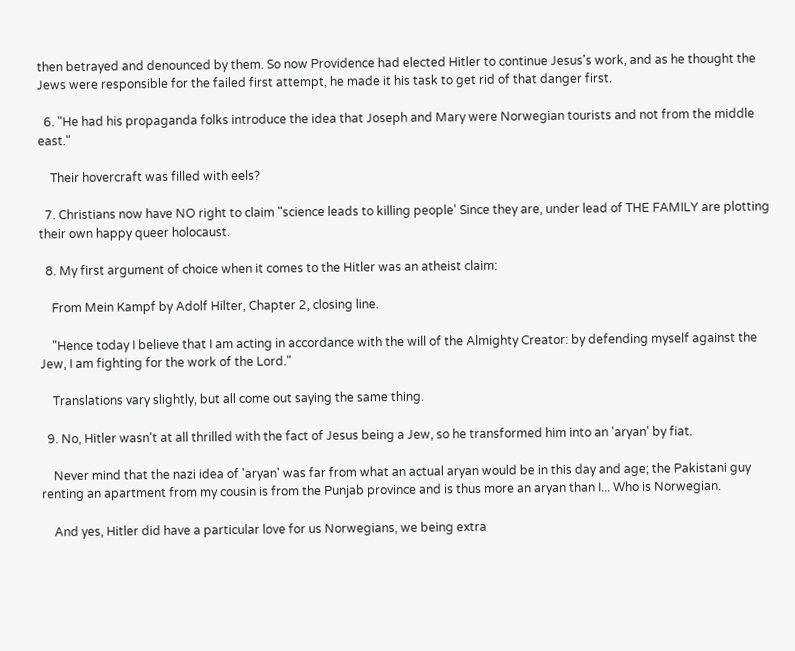then betrayed and denounced by them. So now Providence had elected Hitler to continue Jesus's work, and as he thought the Jews were responsible for the failed first attempt, he made it his task to get rid of that danger first.

  6. "He had his propaganda folks introduce the idea that Joseph and Mary were Norwegian tourists and not from the middle east."

    Their hovercraft was filled with eels?

  7. Christians now have NO right to claim "science leads to killing people' Since they are, under lead of THE FAMILY are plotting their own happy queer holocaust.

  8. My first argument of choice when it comes to the Hitler was an atheist claim:

    From Mein Kampf by Adolf Hilter, Chapter 2, closing line.

    "Hence today I believe that I am acting in accordance with the will of the Almighty Creator: by defending myself against the Jew, I am fighting for the work of the Lord."

    Translations vary slightly, but all come out saying the same thing.

  9. No, Hitler wasn't at all thrilled with the fact of Jesus being a Jew, so he transformed him into an 'aryan' by fiat.

    Never mind that the nazi idea of 'aryan' was far from what an actual aryan would be in this day and age; the Pakistani guy renting an apartment from my cousin is from the Punjab province and is thus more an aryan than I... Who is Norwegian.

    And yes, Hitler did have a particular love for us Norwegians, we being extra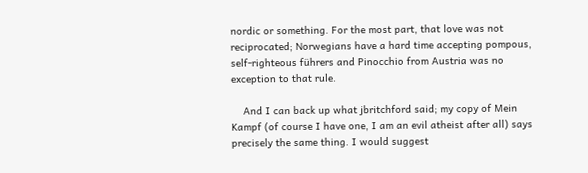nordic or something. For the most part, that love was not reciprocated; Norwegians have a hard time accepting pompous, self-righteous führers and Pinocchio from Austria was no exception to that rule.

    And I can back up what jbritchford said; my copy of Mein Kampf (of course I have one, I am an evil atheist after all) says precisely the same thing. I would suggest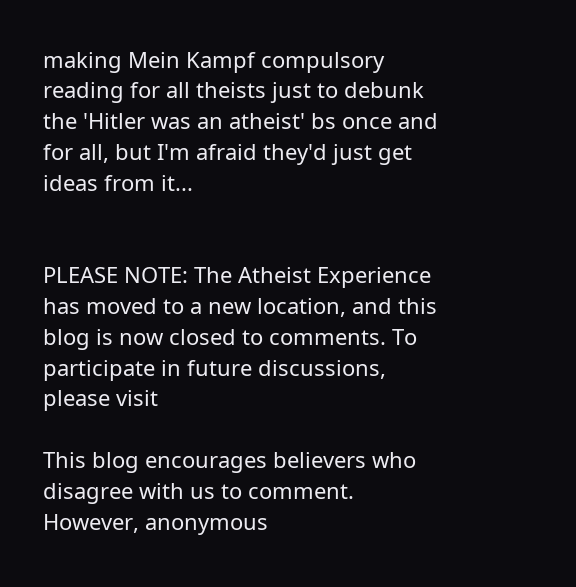making Mein Kampf compulsory reading for all theists just to debunk the 'Hitler was an atheist' bs once and for all, but I'm afraid they'd just get ideas from it...


PLEASE NOTE: The Atheist Experience has moved to a new location, and this blog is now closed to comments. To participate in future discussions, please visit

This blog encourages believers who disagree with us to comment. However, anonymous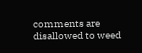comments are disallowed to weed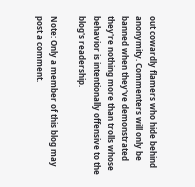out cowardly flamers who hide behind anonymity. Commenters will only be banned when they've demonstrated they're nothing more than trolls whose behavior is intentionally offensive to the blog's readership.

Note: Only a member of this blog may post a comment.